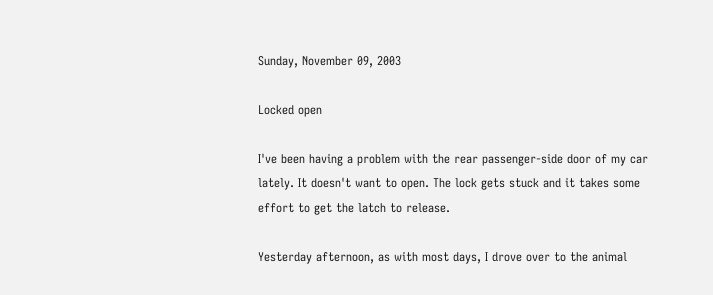Sunday, November 09, 2003

Locked open

I've been having a problem with the rear passenger-side door of my car lately. It doesn't want to open. The lock gets stuck and it takes some effort to get the latch to release.

Yesterday afternoon, as with most days, I drove over to the animal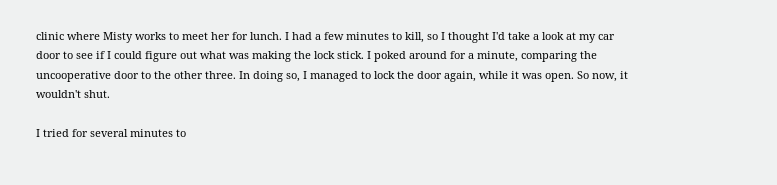clinic where Misty works to meet her for lunch. I had a few minutes to kill, so I thought I'd take a look at my car door to see if I could figure out what was making the lock stick. I poked around for a minute, comparing the uncooperative door to the other three. In doing so, I managed to lock the door again, while it was open. So now, it wouldn't shut.

I tried for several minutes to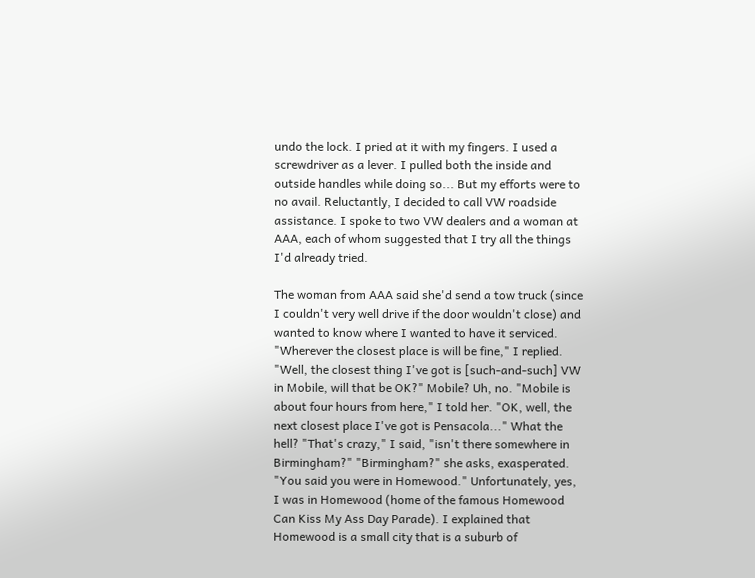undo the lock. I pried at it with my fingers. I used a screwdriver as a lever. I pulled both the inside and outside handles while doing so... But my efforts were to no avail. Reluctantly, I decided to call VW roadside assistance. I spoke to two VW dealers and a woman at AAA, each of whom suggested that I try all the things I'd already tried.

The woman from AAA said she'd send a tow truck (since I couldn't very well drive if the door wouldn't close) and wanted to know where I wanted to have it serviced. "Wherever the closest place is will be fine," I replied. "Well, the closest thing I've got is [such-and-such] VW in Mobile, will that be OK?" Mobile? Uh, no. "Mobile is about four hours from here," I told her. "OK, well, the next closest place I've got is Pensacola..." What the hell? "That's crazy," I said, "isn't there somewhere in Birmingham?" "Birmingham?" she asks, exasperated. "You said you were in Homewood." Unfortunately, yes, I was in Homewood (home of the famous Homewood Can Kiss My Ass Day Parade). I explained that Homewood is a small city that is a suburb of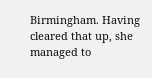Birmingham. Having cleared that up, she managed to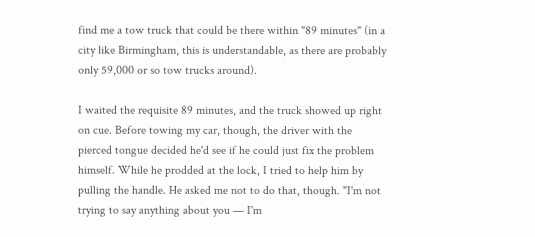find me a tow truck that could be there within "89 minutes" (in a city like Birmingham, this is understandable, as there are probably only 59,000 or so tow trucks around).

I waited the requisite 89 minutes, and the truck showed up right on cue. Before towing my car, though, the driver with the pierced tongue decided he'd see if he could just fix the problem himself. While he prodded at the lock, I tried to help him by pulling the handle. He asked me not to do that, though. "I'm not trying to say anything about you — I'm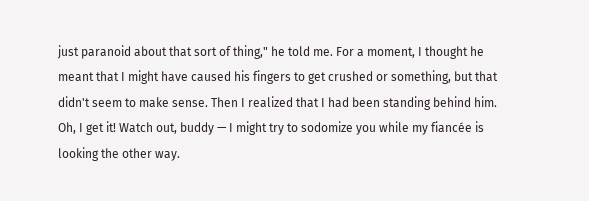just paranoid about that sort of thing," he told me. For a moment, I thought he meant that I might have caused his fingers to get crushed or something, but that didn't seem to make sense. Then I realized that I had been standing behind him. Oh, I get it! Watch out, buddy — I might try to sodomize you while my fiancée is looking the other way.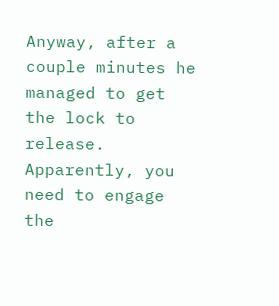Anyway, after a couple minutes he managed to get the lock to release. Apparently, you need to engage the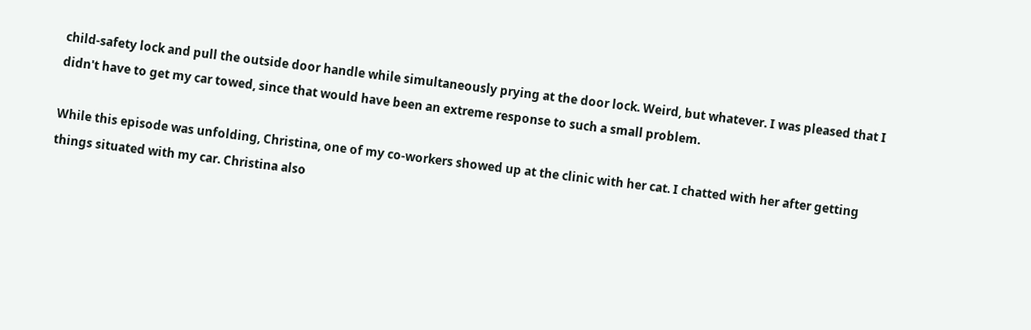child-safety lock and pull the outside door handle while simultaneously prying at the door lock. Weird, but whatever. I was pleased that I didn't have to get my car towed, since that would have been an extreme response to such a small problem.

While this episode was unfolding, Christina, one of my co-workers showed up at the clinic with her cat. I chatted with her after getting things situated with my car. Christina also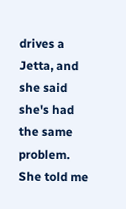drives a Jetta, and she said she's had the same problem. She told me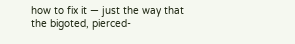how to fix it — just the way that the bigoted, pierced-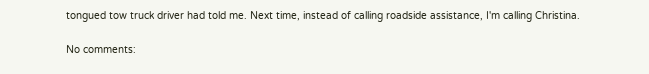tongued tow truck driver had told me. Next time, instead of calling roadside assistance, I'm calling Christina.

No comments: